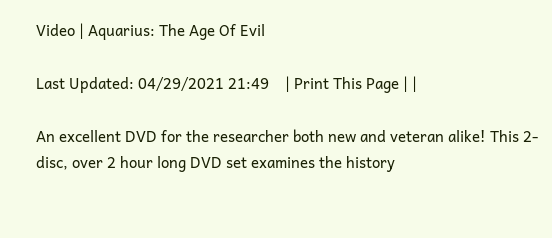Video | Aquarius: The Age Of Evil

Last Updated: 04/29/2021 21:49    | Print This Page | |

An excellent DVD for the researcher both new and veteran alike! This 2-disc, over 2 hour long DVD set examines the history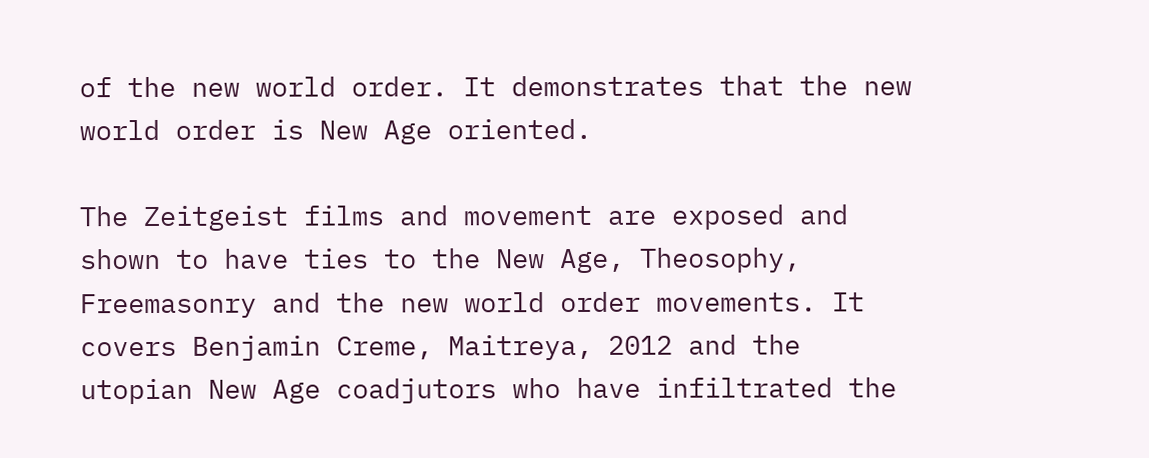of the new world order. It demonstrates that the new world order is New Age oriented.

The Zeitgeist films and movement are exposed and shown to have ties to the New Age, Theosophy, Freemasonry and the new world order movements. It covers Benjamin Creme, Maitreya, 2012 and the utopian New Age coadjutors who have infiltrated the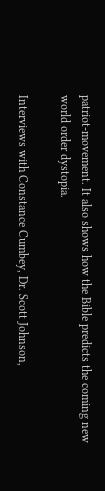patriot-movement. It also shows how the Bible predicts the coming new world order dystopia.

Interviews with Constance Cumbey, Dr. Scott Johnson,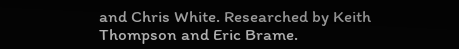and Chris White. Researched by Keith Thompson and Eric Brame.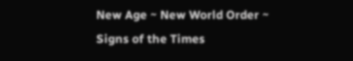New Age ~ New World Order ~ Signs of the Times